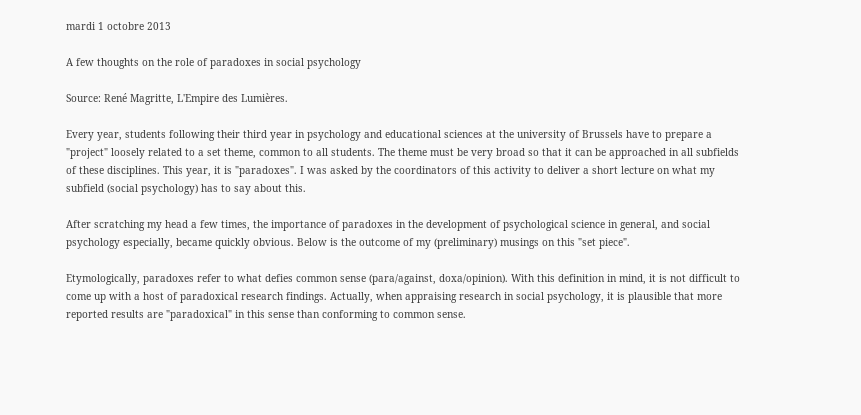mardi 1 octobre 2013

A few thoughts on the role of paradoxes in social psychology

Source: René Magritte, L'Empire des Lumières.

Every year, students following their third year in psychology and educational sciences at the university of Brussels have to prepare a "project" loosely related to a set theme, common to all students. The theme must be very broad so that it can be approached in all subfields of these disciplines. This year, it is "paradoxes". I was asked by the coordinators of this activity to deliver a short lecture on what my subfield (social psychology) has to say about this.

After scratching my head a few times, the importance of paradoxes in the development of psychological science in general, and social psychology especially, became quickly obvious. Below is the outcome of my (preliminary) musings on this "set piece".

Etymologically, paradoxes refer to what defies common sense (para/against, doxa/opinion). With this definition in mind, it is not difficult to come up with a host of paradoxical research findings. Actually, when appraising research in social psychology, it is plausible that more reported results are "paradoxical" in this sense than conforming to common sense.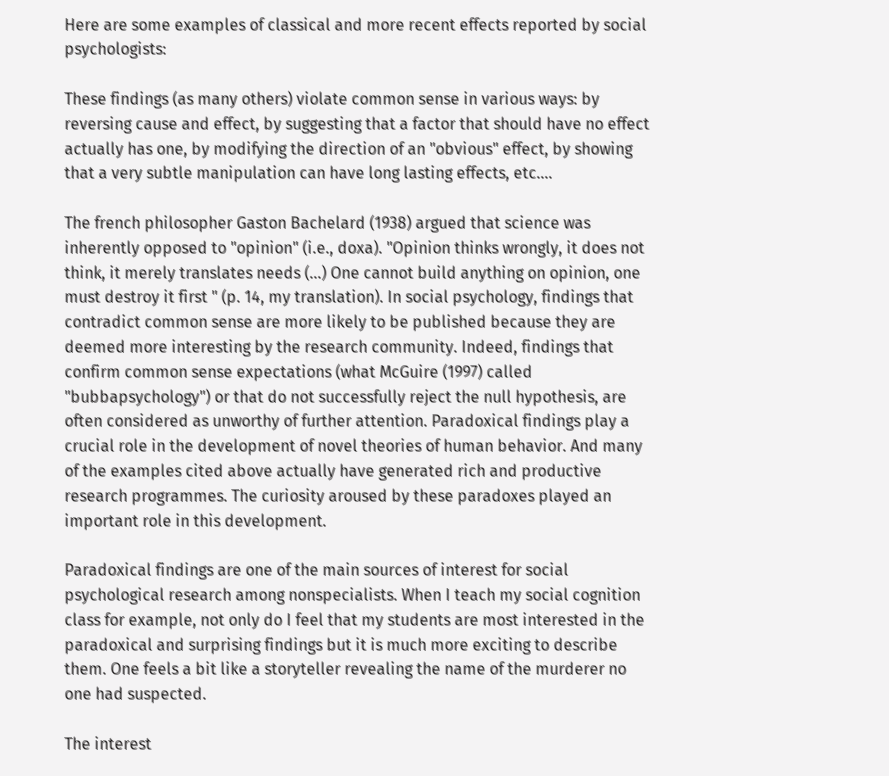Here are some examples of classical and more recent effects reported by social psychologists:

These findings (as many others) violate common sense in various ways: by reversing cause and effect, by suggesting that a factor that should have no effect actually has one, by modifying the direction of an "obvious" effect, by showing that a very subtle manipulation can have long lasting effects, etc....

The french philosopher Gaston Bachelard (1938) argued that science was inherently opposed to "opinion" (i.e., doxa). "Opinion thinks wrongly, it does not think, it merely translates needs (...) One cannot build anything on opinion, one must destroy it first " (p. 14, my translation). In social psychology, findings that contradict common sense are more likely to be published because they are deemed more interesting by the research community. Indeed, findings that confirm common sense expectations (what McGuire (1997) called "bubbapsychology") or that do not successfully reject the null hypothesis, are often considered as unworthy of further attention. Paradoxical findings play a crucial role in the development of novel theories of human behavior. And many of the examples cited above actually have generated rich and productive research programmes. The curiosity aroused by these paradoxes played an important role in this development.

Paradoxical findings are one of the main sources of interest for social psychological research among nonspecialists. When I teach my social cognition class for example, not only do I feel that my students are most interested in the paradoxical and surprising findings but it is much more exciting to describe them. One feels a bit like a storyteller revealing the name of the murderer no one had suspected.

The interest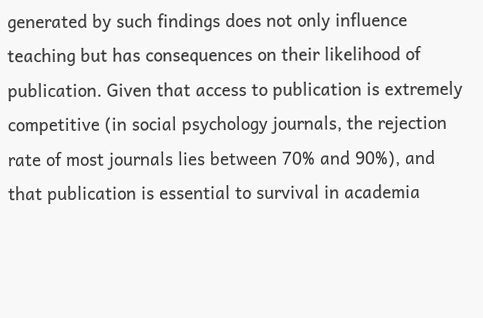generated by such findings does not only influence teaching but has consequences on their likelihood of publication. Given that access to publication is extremely competitive (in social psychology journals, the rejection rate of most journals lies between 70% and 90%), and that publication is essential to survival in academia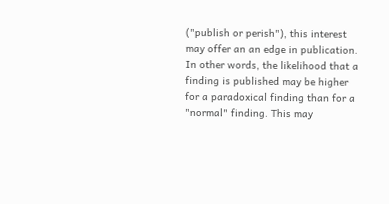("publish or perish"), this interest may offer an an edge in publication. In other words, the likelihood that a finding is published may be higher for a paradoxical finding than for a "normal" finding. This may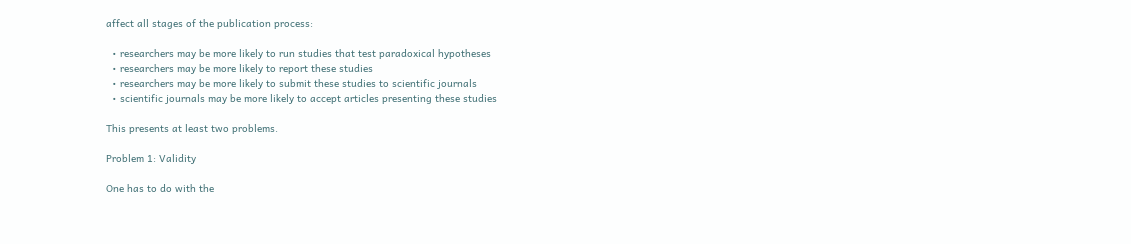affect all stages of the publication process:

  • researchers may be more likely to run studies that test paradoxical hypotheses
  • researchers may be more likely to report these studies
  • researchers may be more likely to submit these studies to scientific journals
  • scientific journals may be more likely to accept articles presenting these studies

This presents at least two problems.

Problem 1: Validity

One has to do with the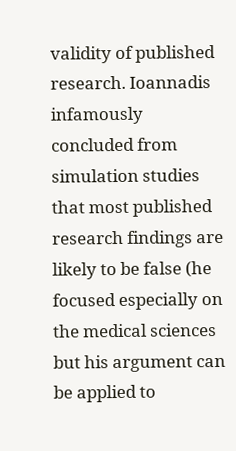validity of published research. Ioannadis infamously concluded from simulation studies that most published research findings are likely to be false (he focused especially on the medical sciences but his argument can be applied to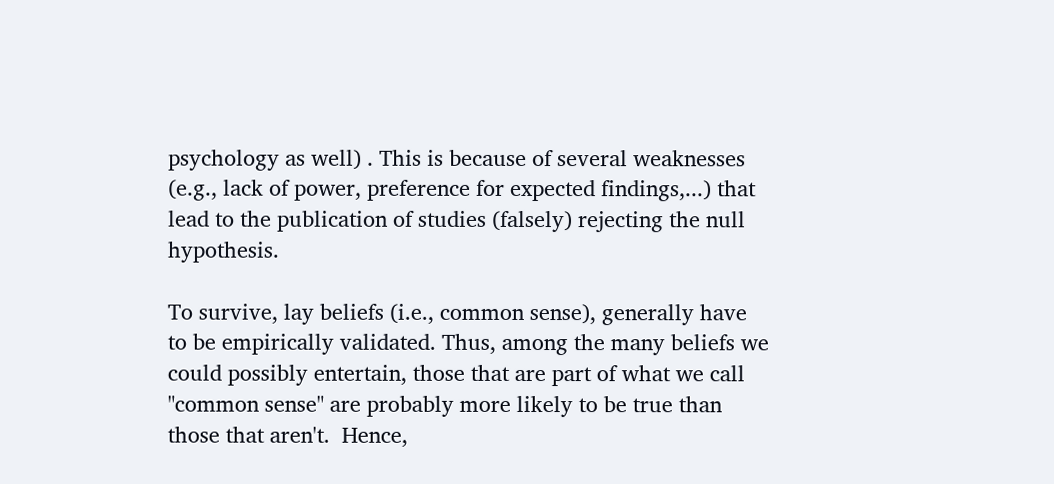psychology as well) . This is because of several weaknesses (e.g., lack of power, preference for expected findings,...) that lead to the publication of studies (falsely) rejecting the null hypothesis.

To survive, lay beliefs (i.e., common sense), generally have to be empirically validated. Thus, among the many beliefs we could possibly entertain, those that are part of what we call "common sense" are probably more likely to be true than those that aren't.  Hence,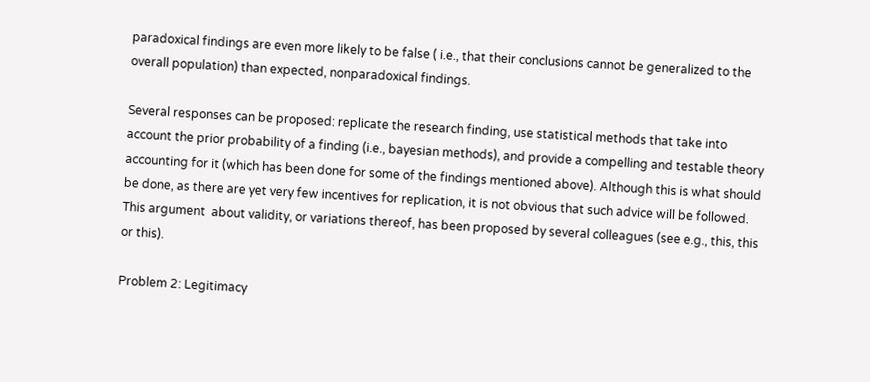paradoxical findings are even more likely to be false ( i.e., that their conclusions cannot be generalized to the overall population) than expected, nonparadoxical findings.

Several responses can be proposed: replicate the research finding, use statistical methods that take into account the prior probability of a finding (i.e., bayesian methods), and provide a compelling and testable theory accounting for it (which has been done for some of the findings mentioned above). Although this is what should be done, as there are yet very few incentives for replication, it is not obvious that such advice will be followed. This argument  about validity, or variations thereof, has been proposed by several colleagues (see e.g., this, this or this).

Problem 2: Legitimacy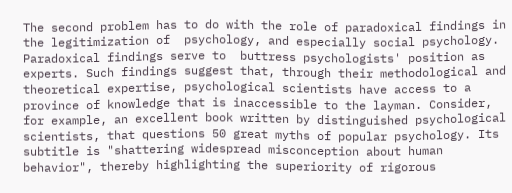The second problem has to do with the role of paradoxical findings in the legitimization of  psychology, and especially social psychology. Paradoxical findings serve to  buttress psychologists' position as experts. Such findings suggest that, through their methodological and theoretical expertise, psychological scientists have access to a province of knowledge that is inaccessible to the layman. Consider, for example, an excellent book written by distinguished psychological scientists, that questions 50 great myths of popular psychology. Its subtitle is "shattering widespread misconception about human behavior", thereby highlighting the superiority of rigorous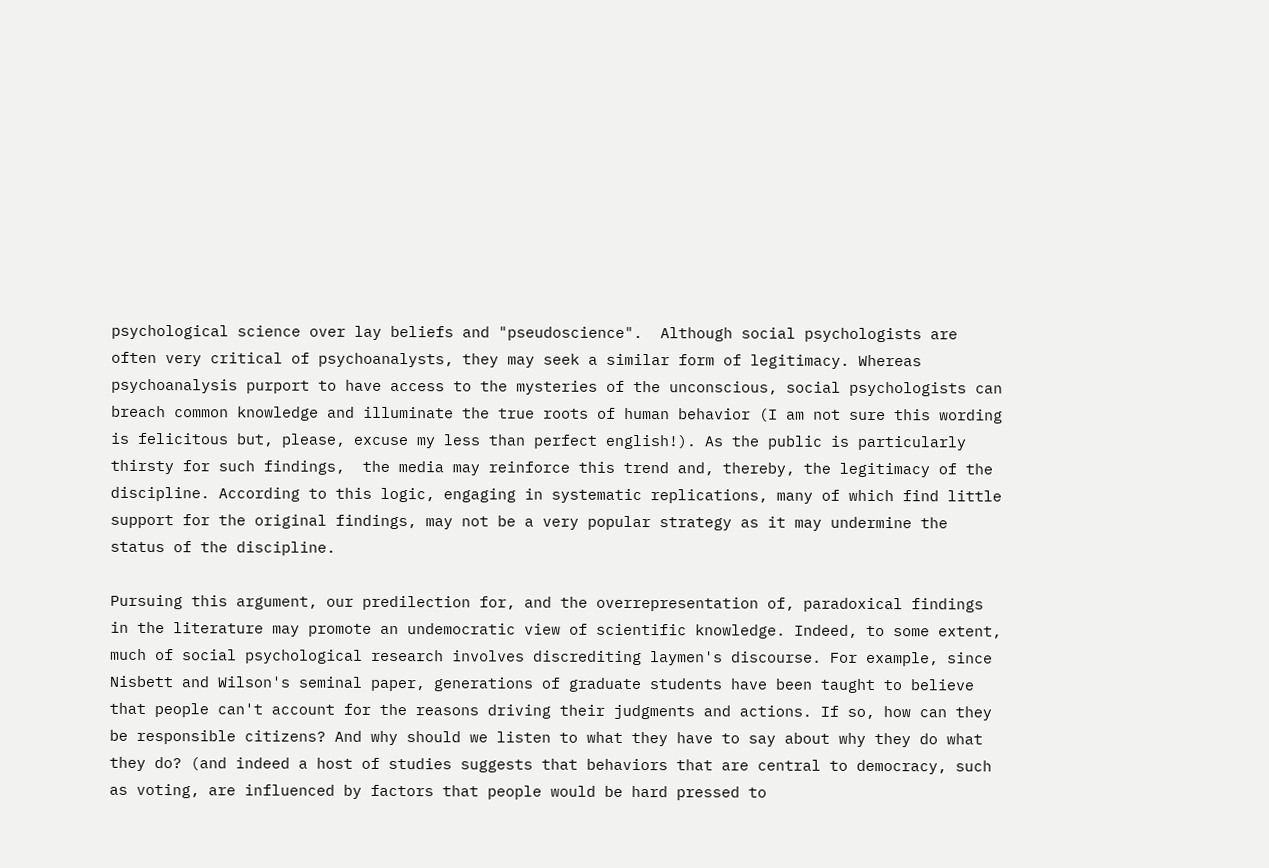psychological science over lay beliefs and "pseudoscience".  Although social psychologists are often very critical of psychoanalysts, they may seek a similar form of legitimacy. Whereas psychoanalysis purport to have access to the mysteries of the unconscious, social psychologists can breach common knowledge and illuminate the true roots of human behavior (I am not sure this wording is felicitous but, please, excuse my less than perfect english!). As the public is particularly thirsty for such findings,  the media may reinforce this trend and, thereby, the legitimacy of the discipline. According to this logic, engaging in systematic replications, many of which find little support for the original findings, may not be a very popular strategy as it may undermine the status of the discipline.

Pursuing this argument, our predilection for, and the overrepresentation of, paradoxical findings in the literature may promote an undemocratic view of scientific knowledge. Indeed, to some extent, much of social psychological research involves discrediting laymen's discourse. For example, since Nisbett and Wilson's seminal paper, generations of graduate students have been taught to believe that people can't account for the reasons driving their judgments and actions. If so, how can they be responsible citizens? And why should we listen to what they have to say about why they do what they do? (and indeed a host of studies suggests that behaviors that are central to democracy, such as voting, are influenced by factors that people would be hard pressed to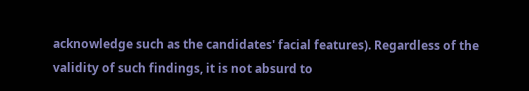acknowledge such as the candidates' facial features). Regardless of the validity of such findings, it is not absurd to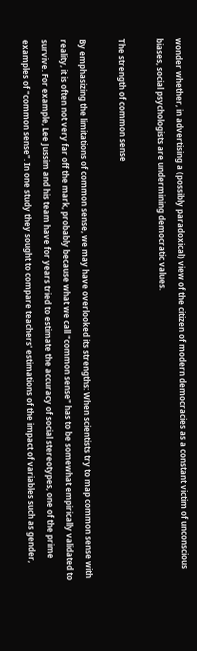wonder whether, in advertising a (possibly paradoxical) view of the citizen of modern democracies as a constant victim of unconscious biases, social psychologists are undermining democratic values.

The strength of common sense

By emphasizing the limitations of common sense, we may have overlooked its strengths: When scientists try to map common sense with reality, it is often not very far off the mark, probably because what we call "common sense" has to be somewhat empirically validated to survive. For example, Lee Jussim and his team have for years tried to estimate the accuracy of social stereotypes, one of the prime examples of "common sense". In one study they sought to compare teachers' estimations of the impact of variables such as gender,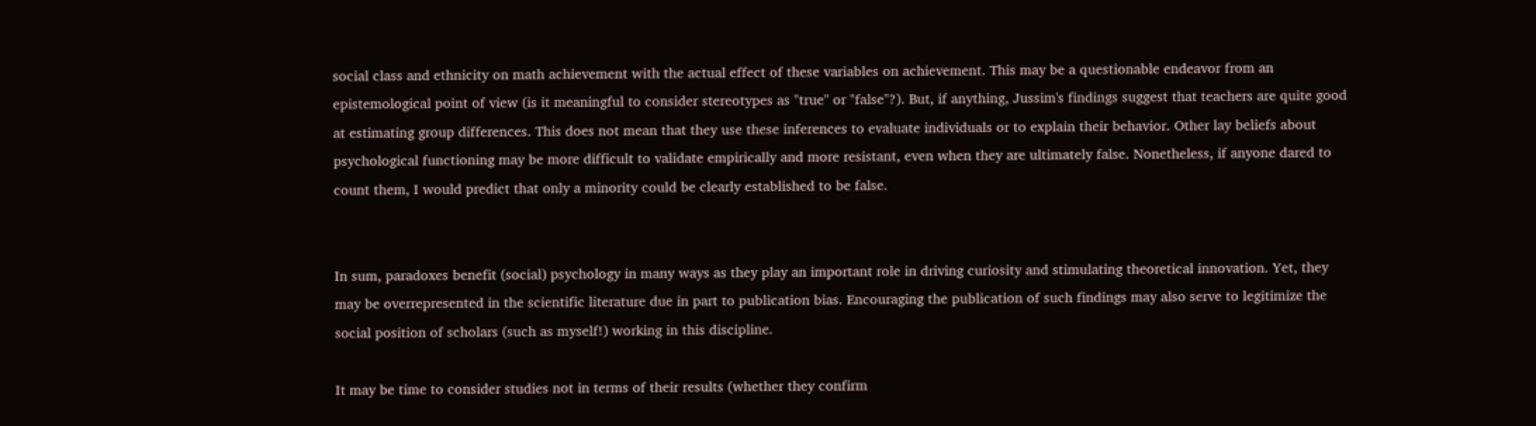social class and ethnicity on math achievement with the actual effect of these variables on achievement. This may be a questionable endeavor from an epistemological point of view (is it meaningful to consider stereotypes as "true" or "false"?). But, if anything, Jussim's findings suggest that teachers are quite good at estimating group differences. This does not mean that they use these inferences to evaluate individuals or to explain their behavior. Other lay beliefs about psychological functioning may be more difficult to validate empirically and more resistant, even when they are ultimately false. Nonetheless, if anyone dared to count them, I would predict that only a minority could be clearly established to be false.


In sum, paradoxes benefit (social) psychology in many ways as they play an important role in driving curiosity and stimulating theoretical innovation. Yet, they may be overrepresented in the scientific literature due in part to publication bias. Encouraging the publication of such findings may also serve to legitimize the social position of scholars (such as myself!) working in this discipline.

It may be time to consider studies not in terms of their results (whether they confirm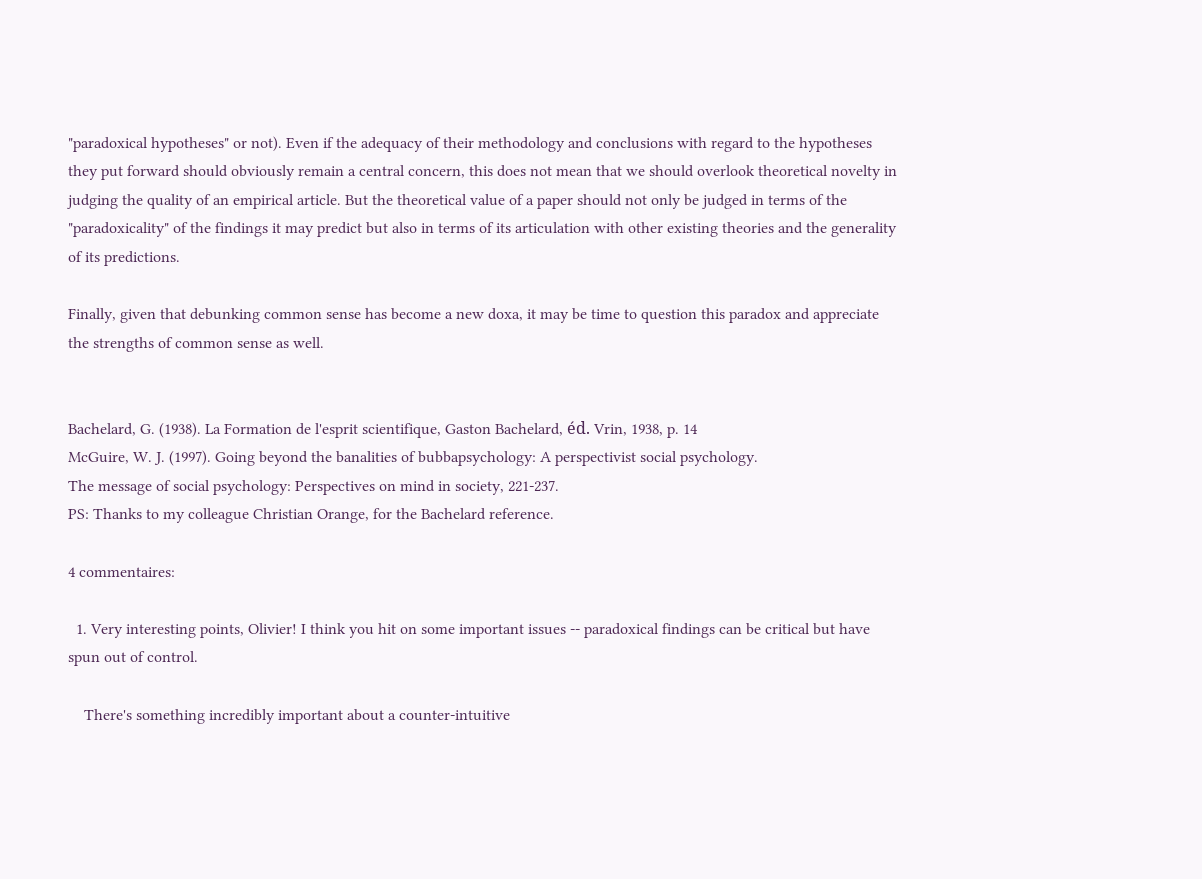"paradoxical hypotheses" or not). Even if the adequacy of their methodology and conclusions with regard to the hypotheses they put forward should obviously remain a central concern, this does not mean that we should overlook theoretical novelty in judging the quality of an empirical article. But the theoretical value of a paper should not only be judged in terms of the "paradoxicality" of the findings it may predict but also in terms of its articulation with other existing theories and the generality of its predictions.

Finally, given that debunking common sense has become a new doxa, it may be time to question this paradox and appreciate the strengths of common sense as well.


Bachelard, G. (1938). La Formation de l'esprit scientifique, Gaston Bachelard, éd. Vrin, 1938, p. 14
McGuire, W. J. (1997). Going beyond the banalities of bubbapsychology: A perspectivist social psychology.
The message of social psychology: Perspectives on mind in society, 221-237.
PS: Thanks to my colleague Christian Orange, for the Bachelard reference.

4 commentaires:

  1. Very interesting points, Olivier! I think you hit on some important issues -- paradoxical findings can be critical but have spun out of control.

    There's something incredibly important about a counter-intuitive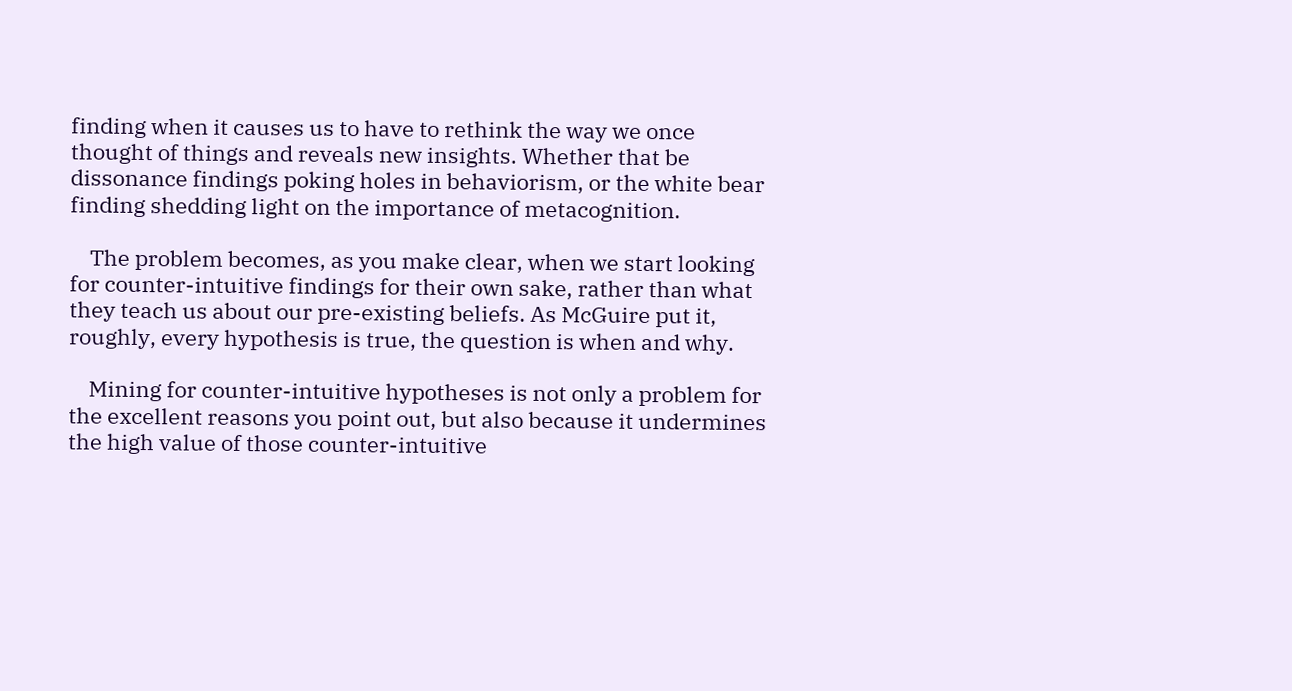finding when it causes us to have to rethink the way we once thought of things and reveals new insights. Whether that be dissonance findings poking holes in behaviorism, or the white bear finding shedding light on the importance of metacognition.

    The problem becomes, as you make clear, when we start looking for counter-intuitive findings for their own sake, rather than what they teach us about our pre-existing beliefs. As McGuire put it, roughly, every hypothesis is true, the question is when and why.

    Mining for counter-intuitive hypotheses is not only a problem for the excellent reasons you point out, but also because it undermines the high value of those counter-intuitive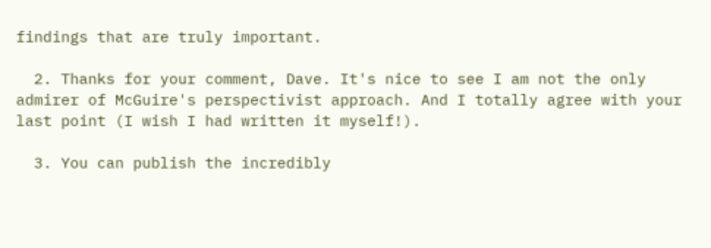findings that are truly important.

  2. Thanks for your comment, Dave. It's nice to see I am not the only admirer of McGuire's perspectivist approach. And I totally agree with your last point (I wish I had written it myself!).

  3. You can publish the incredibly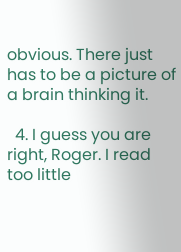obvious. There just has to be a picture of a brain thinking it.

  4. I guess you are right, Roger. I read too little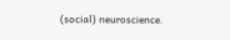(social) neuroscience.